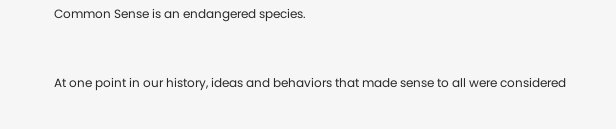Common Sense is an endangered species.


At one point in our history, ideas and behaviors that made sense to all were considered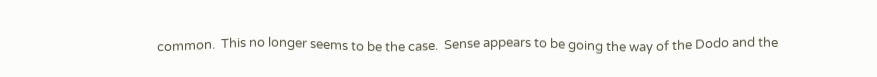common.  This no longer seems to be the case.  Sense appears to be going the way of the Dodo and the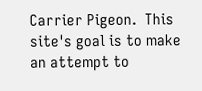Carrier Pigeon.  This site's goal is to make an attempt to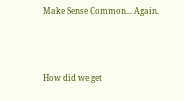Make Sense Common... Again.




How did we get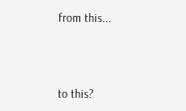from this...



to this?